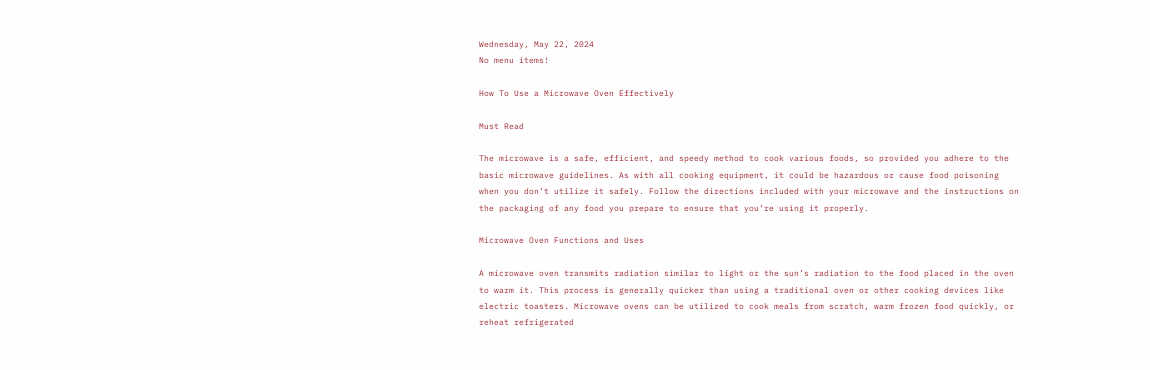Wednesday, May 22, 2024
No menu items!

How To Use a Microwave Oven Effectively

Must Read

The microwave is a safe, efficient, and speedy method to cook various foods, so provided you adhere to the basic microwave guidelines. As with all cooking equipment, it could be hazardous or cause food poisoning when you don’t utilize it safely. Follow the directions included with your microwave and the instructions on the packaging of any food you prepare to ensure that you’re using it properly.

Microwave Oven Functions and Uses

A microwave oven transmits radiation similar to light or the sun’s radiation to the food placed in the oven to warm it. This process is generally quicker than using a traditional oven or other cooking devices like electric toasters. Microwave ovens can be utilized to cook meals from scratch, warm frozen food quickly, or reheat refrigerated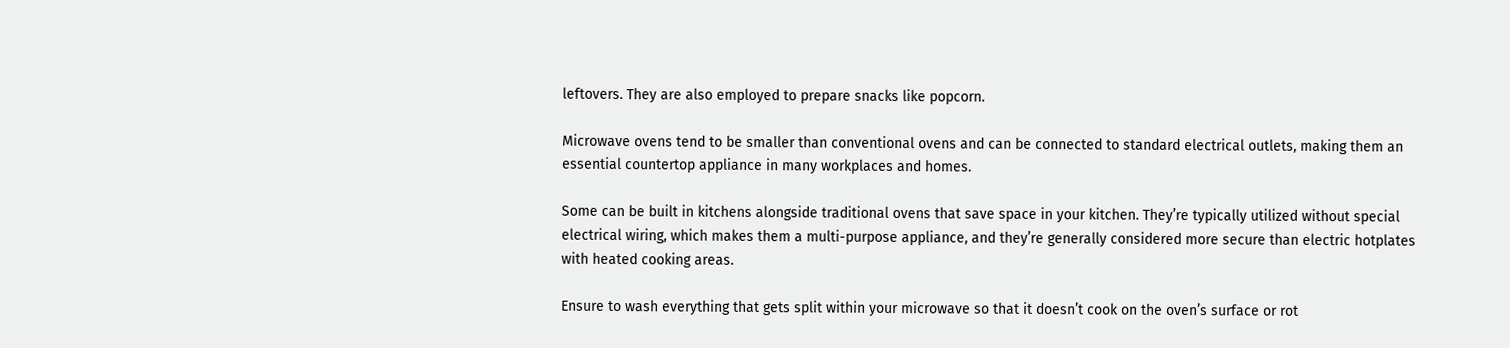leftovers. They are also employed to prepare snacks like popcorn.

Microwave ovens tend to be smaller than conventional ovens and can be connected to standard electrical outlets, making them an essential countertop appliance in many workplaces and homes.

Some can be built in kitchens alongside traditional ovens that save space in your kitchen. They’re typically utilized without special electrical wiring, which makes them a multi-purpose appliance, and they’re generally considered more secure than electric hotplates with heated cooking areas.

Ensure to wash everything that gets split within your microwave so that it doesn’t cook on the oven’s surface or rot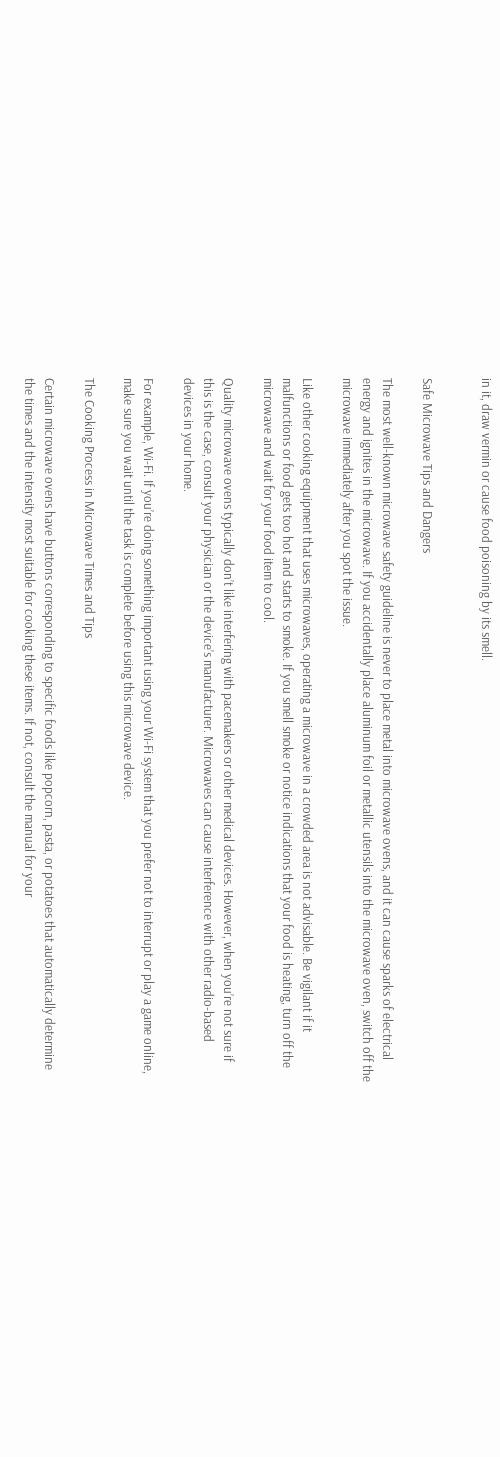in it, draw vermin or cause food poisoning by its smell.


Safe Microwave Tips and Dangers

The most well-known microwave safety guideline is never to place metal into microwave ovens, and it can cause sparks of electrical energy and ignites in the microwave. If you accidentally place aluminum foil or metallic utensils into the microwave oven, switch off the microwave immediately after you spot the issue.

Like other cooking equipment that uses microwaves, operating a microwave in a crowded area is not advisable. Be vigilant if it malfunctions or food gets too hot and starts to smoke. If you smell smoke or notice indications that your food is heating, turn off the microwave and wait for your food item to cool.

Quality microwave ovens typically don’t like interfering with pacemakers or other medical devices. However, when you’re not sure if this is the case, consult your physician or the device’s manufacturer. Microwaves can cause interference with other radio-based devices in your home.

For example, Wi-Fi. If you’re doing something important using your Wi-Fi system that you prefer not to interrupt or play a game online, make sure you wait until the task is complete before using this microwave device.

The Cooking Process in Microwave Times and Tips

Certain microwave ovens have buttons corresponding to specific foods like popcorn, pasta, or potatoes that automatically determine the times and the intensity most suitable for cooking these items. If not, consult the manual for your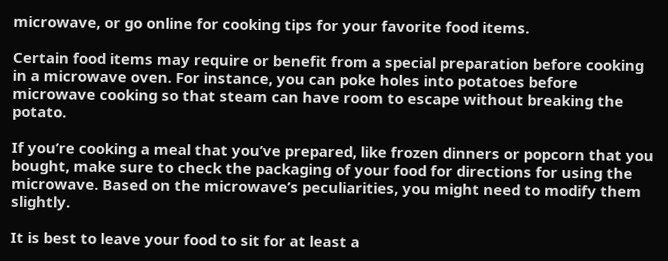microwave, or go online for cooking tips for your favorite food items.

Certain food items may require or benefit from a special preparation before cooking in a microwave oven. For instance, you can poke holes into potatoes before microwave cooking so that steam can have room to escape without breaking the potato.

If you’re cooking a meal that you’ve prepared, like frozen dinners or popcorn that you bought, make sure to check the packaging of your food for directions for using the microwave. Based on the microwave’s peculiarities, you might need to modify them slightly.

It is best to leave your food to sit for at least a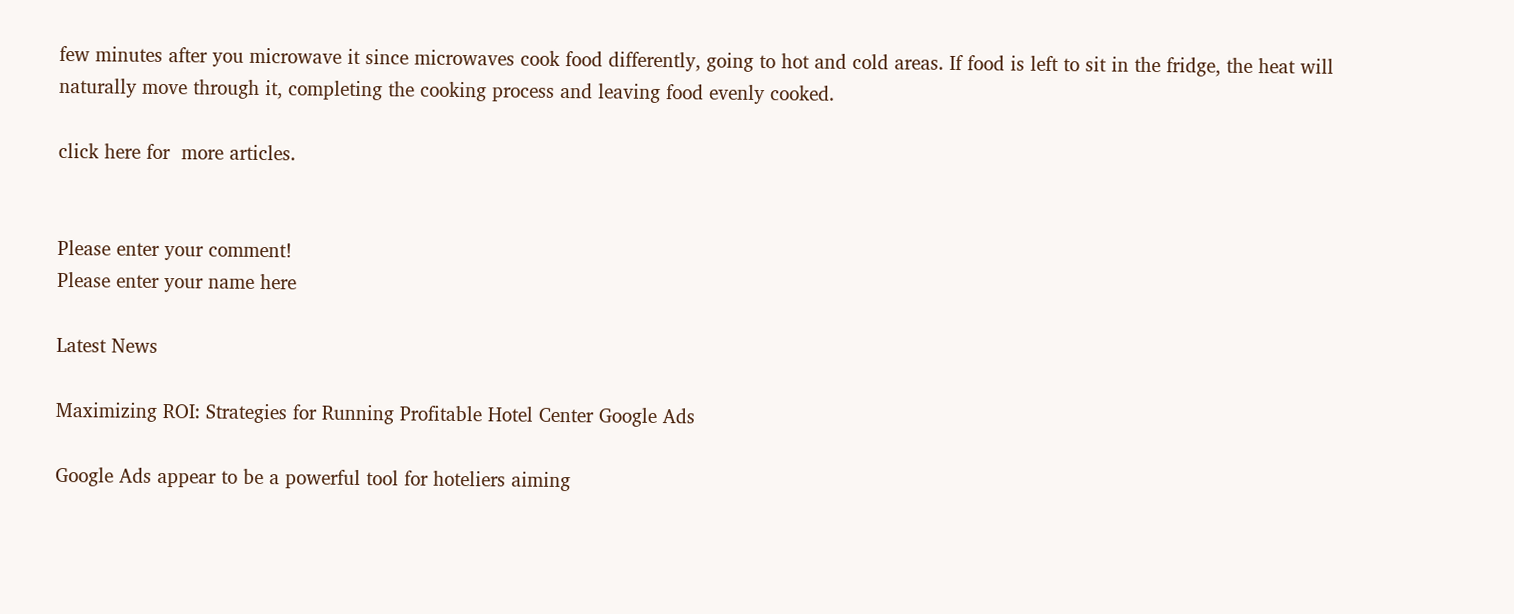few minutes after you microwave it since microwaves cook food differently, going to hot and cold areas. If food is left to sit in the fridge, the heat will naturally move through it, completing the cooking process and leaving food evenly cooked.

click here for  more articles.


Please enter your comment!
Please enter your name here

Latest News

Maximizing ROI: Strategies for Running Profitable Hotel Center Google Ads

Google Ads appear to be a powerful tool for hoteliers aiming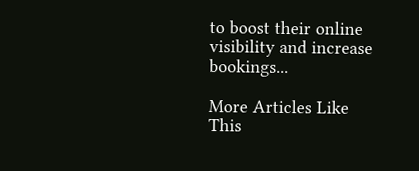to boost their online visibility and increase bookings...

More Articles Like This